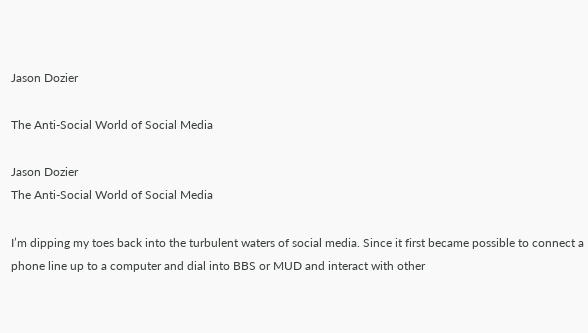Jason Dozier

The Anti-Social World of Social Media

Jason Dozier
The Anti-Social World of Social Media

I’m dipping my toes back into the turbulent waters of social media. Since it first became possible to connect a phone line up to a computer and dial into BBS or MUD and interact with other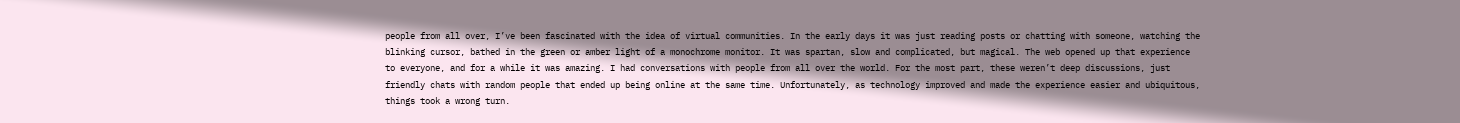people from all over, I’ve been fascinated with the idea of virtual communities. In the early days it was just reading posts or chatting with someone, watching the blinking cursor, bathed in the green or amber light of a monochrome monitor. It was spartan, slow and complicated, but magical. The web opened up that experience to everyone, and for a while it was amazing. I had conversations with people from all over the world. For the most part, these weren’t deep discussions, just friendly chats with random people that ended up being online at the same time. Unfortunately, as technology improved and made the experience easier and ubiquitous, things took a wrong turn.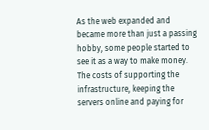As the web expanded and became more than just a passing hobby, some people started to see it as a way to make money. The costs of supporting the infrastructure, keeping the servers online and paying for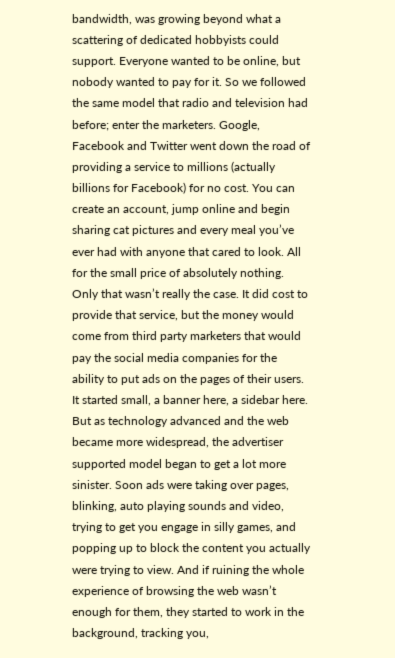bandwidth, was growing beyond what a scattering of dedicated hobbyists could support. Everyone wanted to be online, but nobody wanted to pay for it. So we followed the same model that radio and television had before; enter the marketers. Google, Facebook and Twitter went down the road of providing a service to millions (actually billions for Facebook) for no cost. You can create an account, jump online and begin sharing cat pictures and every meal you’ve ever had with anyone that cared to look. All for the small price of absolutely nothing. Only that wasn’t really the case. It did cost to provide that service, but the money would come from third party marketers that would pay the social media companies for the ability to put ads on the pages of their users. It started small, a banner here, a sidebar here. But as technology advanced and the web became more widespread, the advertiser supported model began to get a lot more sinister. Soon ads were taking over pages, blinking, auto playing sounds and video, trying to get you engage in silly games, and popping up to block the content you actually were trying to view. And if ruining the whole experience of browsing the web wasn’t enough for them, they started to work in the background, tracking you,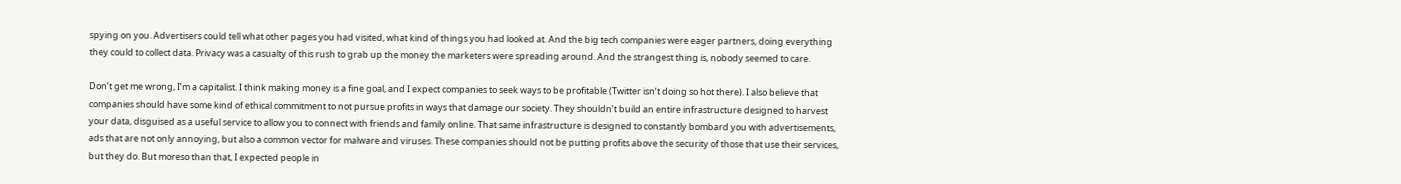spying on you. Advertisers could tell what other pages you had visited, what kind of things you had looked at. And the big tech companies were eager partners, doing everything they could to collect data. Privacy was a casualty of this rush to grab up the money the marketers were spreading around. And the strangest thing is, nobody seemed to care.

Don’t get me wrong, I’m a capitalist. I think making money is a fine goal, and I expect companies to seek ways to be profitable (Twitter isn’t doing so hot there). I also believe that companies should have some kind of ethical commitment to not pursue profits in ways that damage our society. They shouldn’t build an entire infrastructure designed to harvest your data, disguised as a useful service to allow you to connect with friends and family online. That same infrastructure is designed to constantly bombard you with advertisements, ads that are not only annoying, but also a common vector for malware and viruses. These companies should not be putting profits above the security of those that use their services, but they do. But moreso than that, I expected people in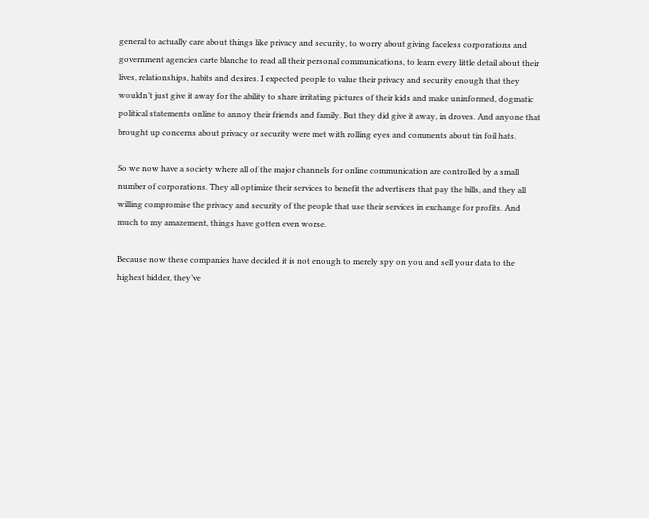general to actually care about things like privacy and security, to worry about giving faceless corporations and government agencies carte blanche to read all their personal communications, to learn every little detail about their lives, relationships, habits and desires. I expected people to value their privacy and security enough that they wouldn’t just give it away for the ability to share irritating pictures of their kids and make uninformed, dogmatic political statements online to annoy their friends and family. But they did give it away, in droves. And anyone that brought up concerns about privacy or security were met with rolling eyes and comments about tin foil hats.

So we now have a society where all of the major channels for online communication are controlled by a small number of corporations. They all optimize their services to benefit the advertisers that pay the bills, and they all willing compromise the privacy and security of the people that use their services in exchange for profits. And much to my amazement, things have gotten even worse.

Because now these companies have decided it is not enough to merely spy on you and sell your data to the highest bidder, they’ve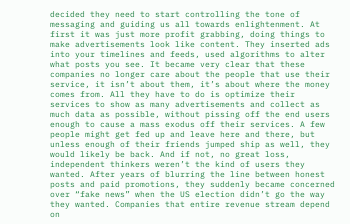decided they need to start controlling the tone of messaging and guiding us all towards enlightenment. At first it was just more profit grabbing, doing things to make advertisements look like content. They inserted ads into your timelines and feeds, used algorithms to alter what posts you see. It became very clear that these companies no longer care about the people that use their service, it isn’t about them, it’s about where the money comes from. All they have to do is optimize their services to show as many advertisements and collect as much data as possible, without pissing off the end users enough to cause a mass exodus off their services. A few people might get fed up and leave here and there, but unless enough of their friends jumped ship as well, they would likely be back. And if not, no great loss, independent thinkers weren’t the kind of users they wanted. After years of blurring the line between honest posts and paid promotions, they suddenly became concerned over “fake news” when the US election didn’t go the way they wanted. Companies that entire revenue stream depend on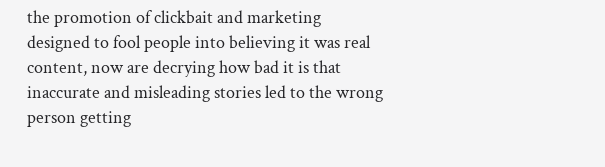the promotion of clickbait and marketing designed to fool people into believing it was real content, now are decrying how bad it is that inaccurate and misleading stories led to the wrong person getting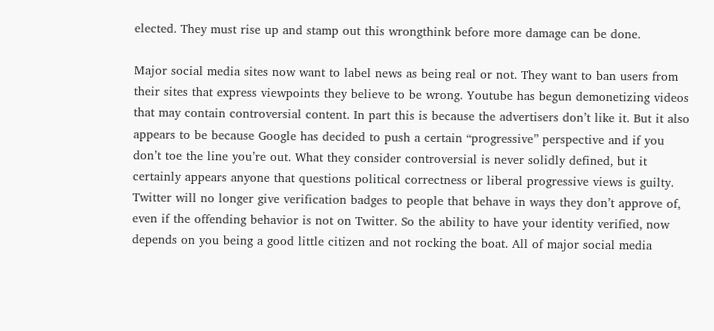elected. They must rise up and stamp out this wrongthink before more damage can be done.

Major social media sites now want to label news as being real or not. They want to ban users from their sites that express viewpoints they believe to be wrong. Youtube has begun demonetizing videos that may contain controversial content. In part this is because the advertisers don’t like it. But it also appears to be because Google has decided to push a certain “progressive” perspective and if you don’t toe the line you’re out. What they consider controversial is never solidly defined, but it certainly appears anyone that questions political correctness or liberal progressive views is guilty. Twitter will no longer give verification badges to people that behave in ways they don’t approve of, even if the offending behavior is not on Twitter. So the ability to have your identity verified, now depends on you being a good little citizen and not rocking the boat. All of major social media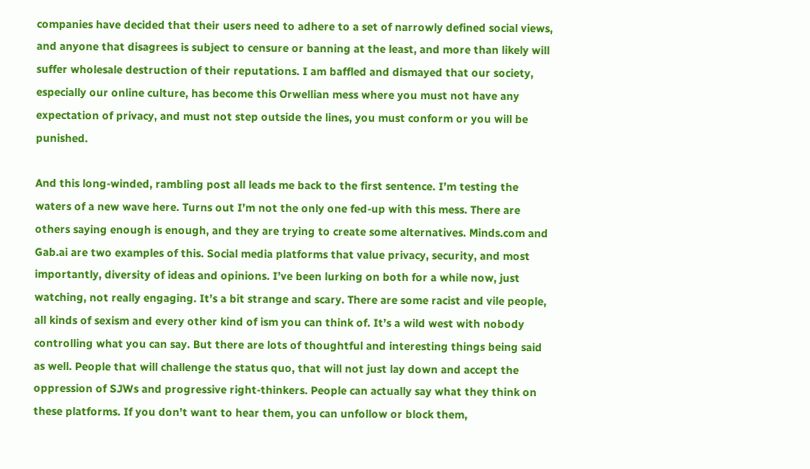companies have decided that their users need to adhere to a set of narrowly defined social views, and anyone that disagrees is subject to censure or banning at the least, and more than likely will suffer wholesale destruction of their reputations. I am baffled and dismayed that our society, especially our online culture, has become this Orwellian mess where you must not have any expectation of privacy, and must not step outside the lines, you must conform or you will be punished.

And this long-winded, rambling post all leads me back to the first sentence. I’m testing the waters of a new wave here. Turns out I’m not the only one fed-up with this mess. There are others saying enough is enough, and they are trying to create some alternatives. Minds.com and Gab.ai are two examples of this. Social media platforms that value privacy, security, and most importantly, diversity of ideas and opinions. I’ve been lurking on both for a while now, just watching, not really engaging. It’s a bit strange and scary. There are some racist and vile people, all kinds of sexism and every other kind of ism you can think of. It’s a wild west with nobody controlling what you can say. But there are lots of thoughtful and interesting things being said as well. People that will challenge the status quo, that will not just lay down and accept the oppression of SJWs and progressive right-thinkers. People can actually say what they think on these platforms. If you don’t want to hear them, you can unfollow or block them,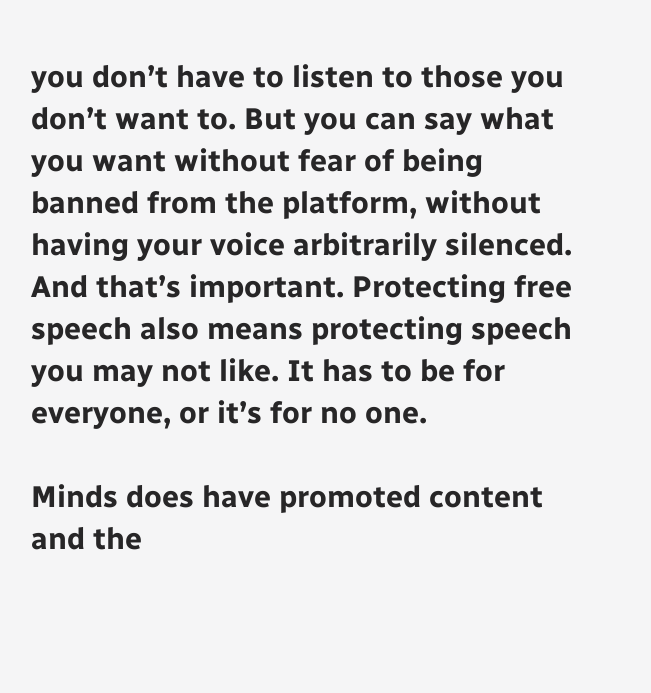you don’t have to listen to those you don’t want to. But you can say what you want without fear of being banned from the platform, without having your voice arbitrarily silenced. And that’s important. Protecting free speech also means protecting speech you may not like. It has to be for everyone, or it’s for no one.

Minds does have promoted content and the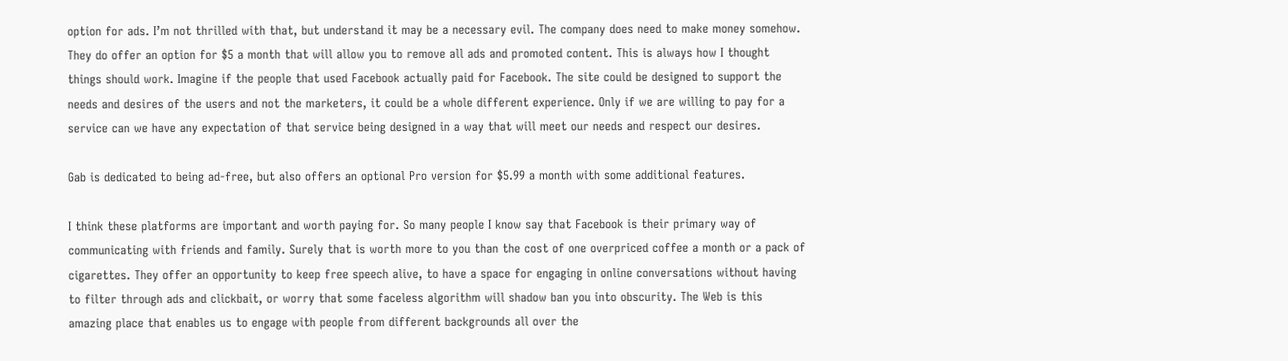option for ads. I’m not thrilled with that, but understand it may be a necessary evil. The company does need to make money somehow. They do offer an option for $5 a month that will allow you to remove all ads and promoted content. This is always how I thought things should work. Imagine if the people that used Facebook actually paid for Facebook. The site could be designed to support the needs and desires of the users and not the marketers, it could be a whole different experience. Only if we are willing to pay for a service can we have any expectation of that service being designed in a way that will meet our needs and respect our desires.

Gab is dedicated to being ad-free, but also offers an optional Pro version for $5.99 a month with some additional features.

I think these platforms are important and worth paying for. So many people I know say that Facebook is their primary way of communicating with friends and family. Surely that is worth more to you than the cost of one overpriced coffee a month or a pack of cigarettes. They offer an opportunity to keep free speech alive, to have a space for engaging in online conversations without having to filter through ads and clickbait, or worry that some faceless algorithm will shadow ban you into obscurity. The Web is this amazing place that enables us to engage with people from different backgrounds all over the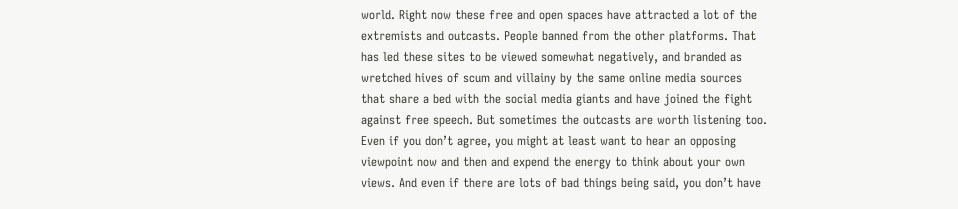world. Right now these free and open spaces have attracted a lot of the extremists and outcasts. People banned from the other platforms. That has led these sites to be viewed somewhat negatively, and branded as wretched hives of scum and villainy by the same online media sources that share a bed with the social media giants and have joined the fight against free speech. But sometimes the outcasts are worth listening too. Even if you don’t agree, you might at least want to hear an opposing viewpoint now and then and expend the energy to think about your own views. And even if there are lots of bad things being said, you don’t have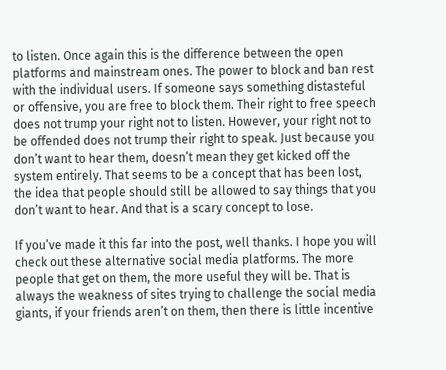to listen. Once again this is the difference between the open platforms and mainstream ones. The power to block and ban rest with the individual users. If someone says something distasteful or offensive, you are free to block them. Their right to free speech does not trump your right not to listen. However, your right not to be offended does not trump their right to speak. Just because you don’t want to hear them, doesn’t mean they get kicked off the system entirely. That seems to be a concept that has been lost, the idea that people should still be allowed to say things that you don’t want to hear. And that is a scary concept to lose.

If you’ve made it this far into the post, well thanks. I hope you will check out these alternative social media platforms. The more people that get on them, the more useful they will be. That is always the weakness of sites trying to challenge the social media giants, if your friends aren’t on them, then there is little incentive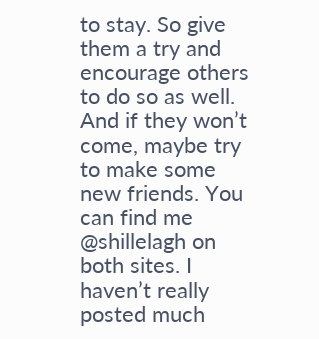to stay. So give them a try and encourage others to do so as well. And if they won’t come, maybe try to make some new friends. You can find me @shillelagh on both sites. I haven’t really posted much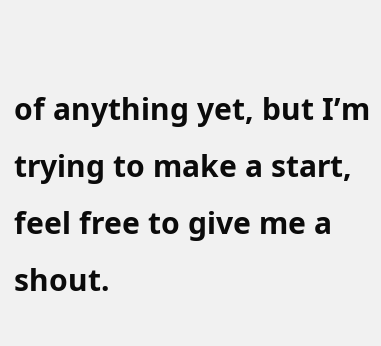of anything yet, but I’m trying to make a start, feel free to give me a shout.